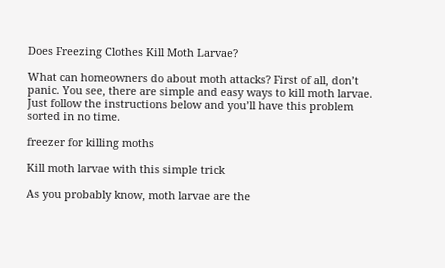Does Freezing Clothes Kill Moth Larvae?

What can homeowners do about moth attacks? First of all, don’t panic. You see, there are simple and easy ways to kill moth larvae. Just follow the instructions below and you’ll have this problem sorted in no time.

freezer for killing moths

Kill moth larvae with this simple trick

As you probably know, moth larvae are the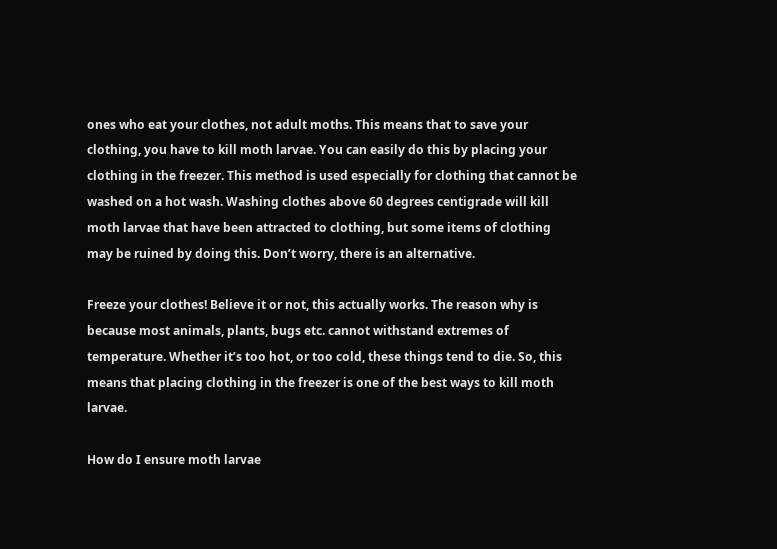ones who eat your clothes, not adult moths. This means that to save your clothing, you have to kill moth larvae. You can easily do this by placing your clothing in the freezer. This method is used especially for clothing that cannot be washed on a hot wash. Washing clothes above 60 degrees centigrade will kill moth larvae that have been attracted to clothing, but some items of clothing may be ruined by doing this. Don’t worry, there is an alternative.

Freeze your clothes! Believe it or not, this actually works. The reason why is because most animals, plants, bugs etc. cannot withstand extremes of temperature. Whether it’s too hot, or too cold, these things tend to die. So, this means that placing clothing in the freezer is one of the best ways to kill moth larvae.

How do I ensure moth larvae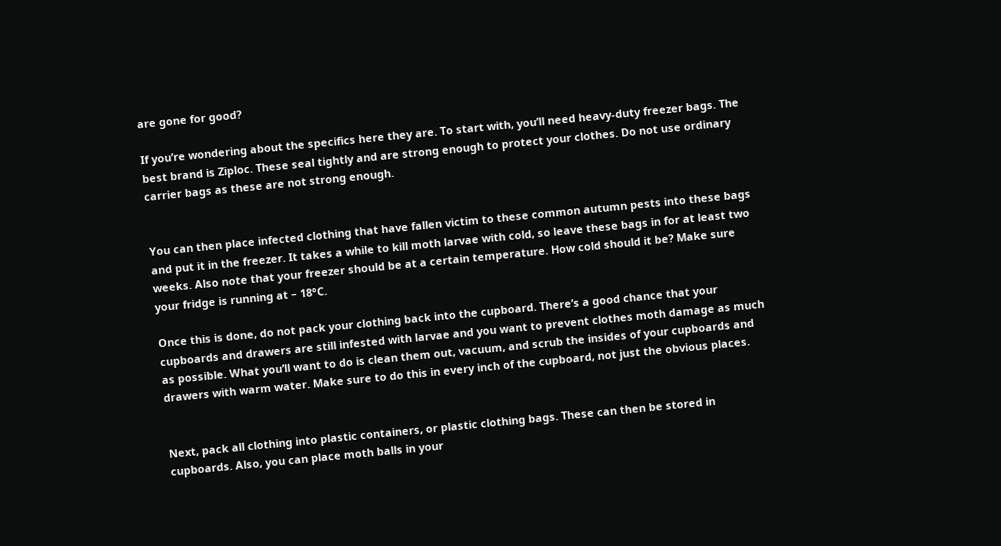are gone for good?

If you’re wondering about the specifics here they are. To start with, you’ll need heavy-duty freezer bags. The best brand is Ziploc. These seal tightly and are strong enough to protect your clothes. Do not use ordinary carrier bags as these are not strong enough.


You can then place infected clothing that have fallen victim to these common autumn pests into these bags and put it in the freezer. It takes a while to kill moth larvae with cold, so leave these bags in for at least two weeks. Also note that your freezer should be at a certain temperature. How cold should it be? Make sure your fridge is running at – 18°C.

Once this is done, do not pack your clothing back into the cupboard. There’s a good chance that your cupboards and drawers are still infested with larvae and you want to prevent clothes moth damage as much as possible. What you’ll want to do is clean them out, vacuum, and scrub the insides of your cupboards and drawers with warm water. Make sure to do this in every inch of the cupboard, not just the obvious places.


Next, pack all clothing into plastic containers, or plastic clothing bags. These can then be stored in cupboards. Also, you can place moth balls in your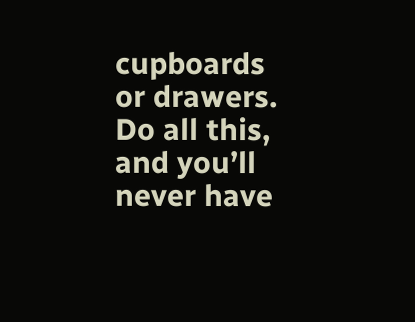cupboards or drawers.  Do all this, and you’ll never have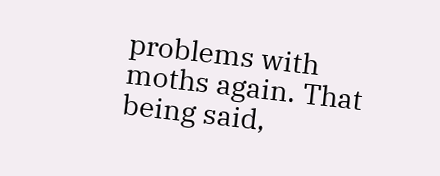problems with moths again. That being said,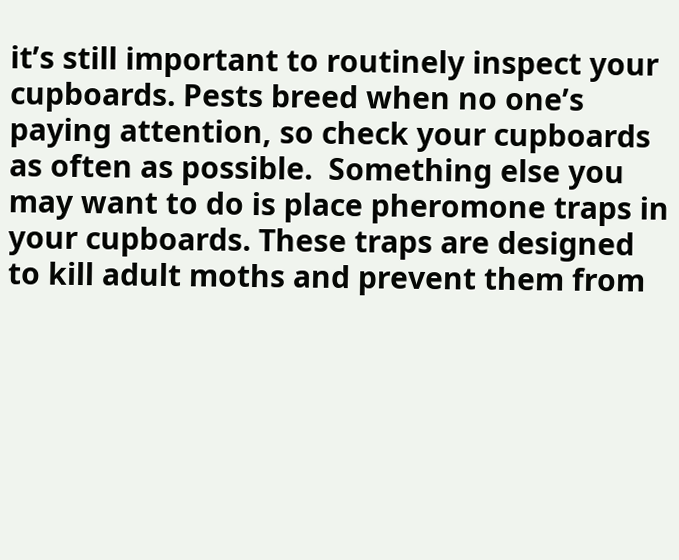it’s still important to routinely inspect your cupboards. Pests breed when no one’s paying attention, so check your cupboards as often as possible.  Something else you may want to do is place pheromone traps in your cupboards. These traps are designed to kill adult moths and prevent them from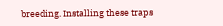breeding. Installing these traps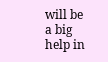will be a big help in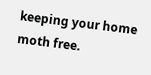keeping your home moth free.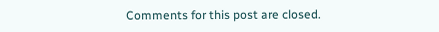Comments for this post are closed.